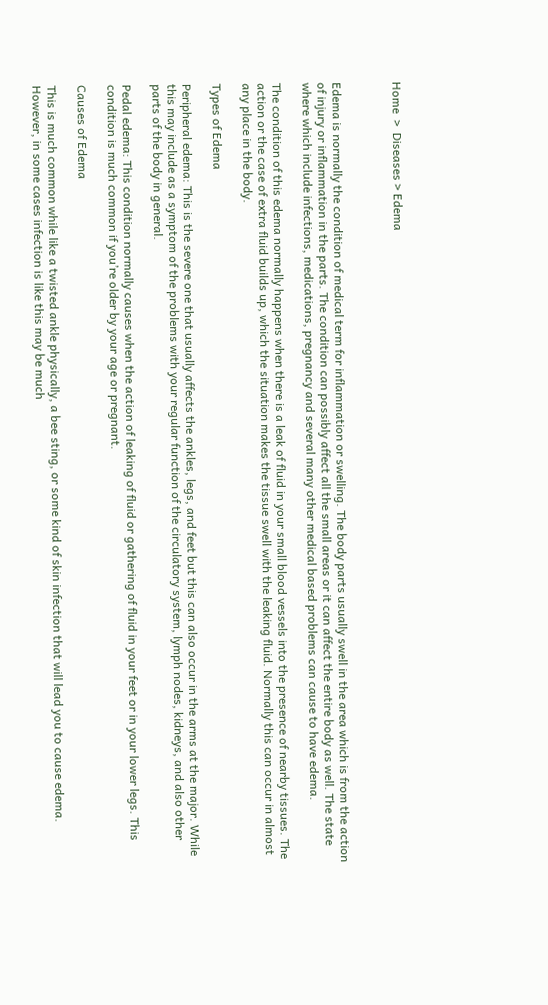Home  >  Diseases > Edema



Edema is normally the condition of medical term for inflammation or swelling. The body parts usually swell in the area which is from the action of injury or inflammation in the parts. The condition can possibly affect all the small areas or it can affect the entire body as well. The state where which include infections, medications, pregnancy and several many other medical based problems can cause to have edema.

The condition of this edema normally happens when there is a leak of fluid in your small blood vessels into the presence of nearby tissues. The action or the case of extra fluid builds up, which the situation makes the tissue swell with the leaking fluid. Normally this can occur in almost any place in the body.

Types of Edema

Peripheral edema: This is the severe one that usually affects the ankles, legs, and feet but this can also occur in the arms at the major. While this may include as a symptom of the problems with your regular function of the circulatory system, lymph nodes, kidneys, and also other parts of the body in general.

Pedal edema: This condition normally causes when the action of leaking of fluid or gathering of fluid in your feet or in your lower legs. This condition is much common if you’re older by your age or pregnant.

Causes of Edema

This is much common while like a twisted ankle physically, a bee sting, or some kind of skin infection that will lead you to cause edema. However, in some cases infection is like this may be much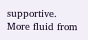supportive. More fluid from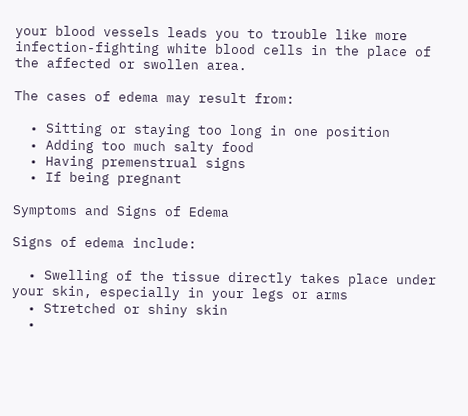your blood vessels leads you to trouble like more infection-fighting white blood cells in the place of the affected or swollen area.

The cases of edema may result from:

  • Sitting or staying too long in one position
  • Adding too much salty food
  • Having premenstrual signs
  • If being pregnant

Symptoms and Signs of Edema

Signs of edema include:

  • Swelling of the tissue directly takes place under your skin, especially in your legs or arms
  • Stretched or shiny skin
  •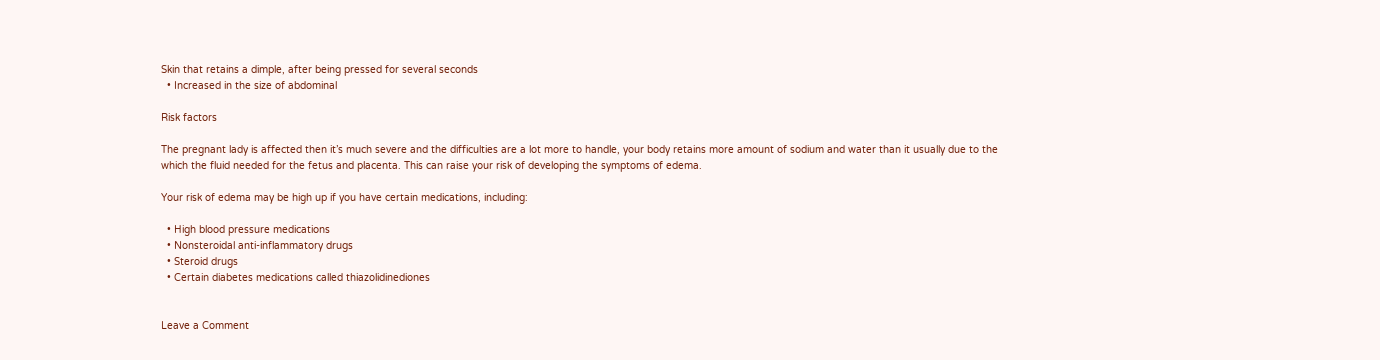Skin that retains a dimple, after being pressed for several seconds
  • Increased in the size of abdominal

Risk factors

The pregnant lady is affected then it’s much severe and the difficulties are a lot more to handle, your body retains more amount of sodium and water than it usually due to the which the fluid needed for the fetus and placenta. This can raise your risk of developing the symptoms of edema.

Your risk of edema may be high up if you have certain medications, including:

  • High blood pressure medications
  • Nonsteroidal anti-inflammatory drugs
  • Steroid drugs
  • Certain diabetes medications called thiazolidinediones


Leave a Comment